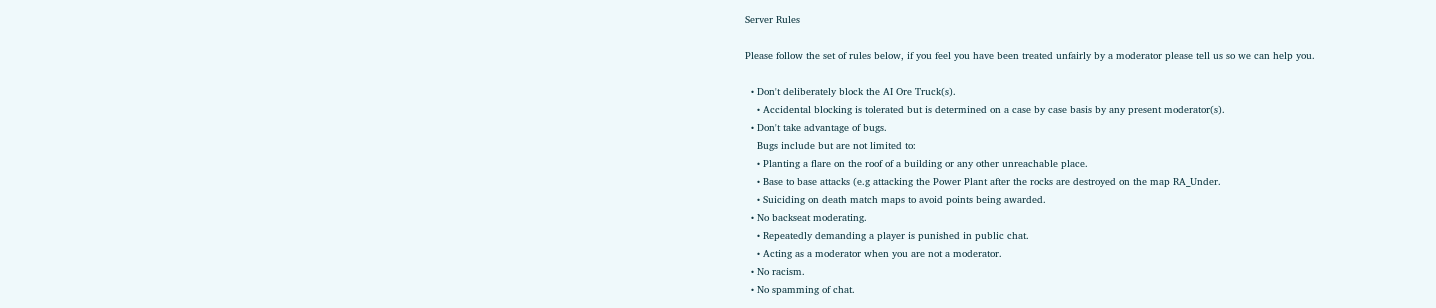Server Rules

Please follow the set of rules below, if you feel you have been treated unfairly by a moderator please tell us so we can help you.

  • Don't deliberately block the AI Ore Truck(s).
    • Accidental blocking is tolerated but is determined on a case by case basis by any present moderator(s).
  • Don't take advantage of bugs.
    Bugs include but are not limited to:
    • Planting a flare on the roof of a building or any other unreachable place.
    • Base to base attacks (e.g attacking the Power Plant after the rocks are destroyed on the map RA_Under.
    • Suiciding on death match maps to avoid points being awarded.
  • No backseat moderating.
    • Repeatedly demanding a player is punished in public chat.
    • Acting as a moderator when you are not a moderator.
  • No racism.
  • No spamming of chat.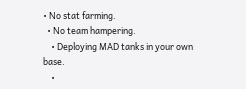• No stat farming.
  • No team hampering.
    • Deploying MAD tanks in your own base.
    •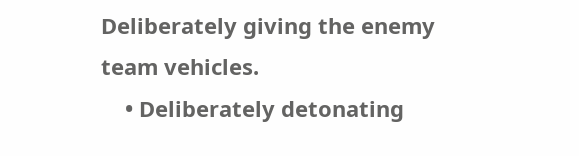Deliberately giving the enemy team vehicles.
    • Deliberately detonating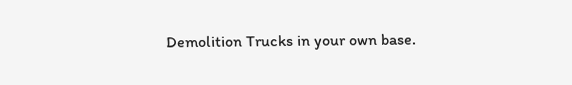Demolition Trucks in your own base.